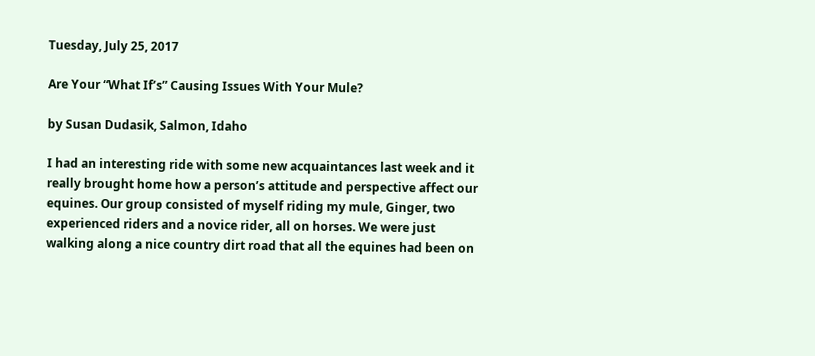Tuesday, July 25, 2017

Are Your “What If’s” Causing Issues With Your Mule?

by Susan Dudasik, Salmon, Idaho

I had an interesting ride with some new acquaintances last week and it really brought home how a person’s attitude and perspective affect our equines. Our group consisted of myself riding my mule, Ginger, two experienced riders and a novice rider, all on horses. We were just walking along a nice country dirt road that all the equines had been on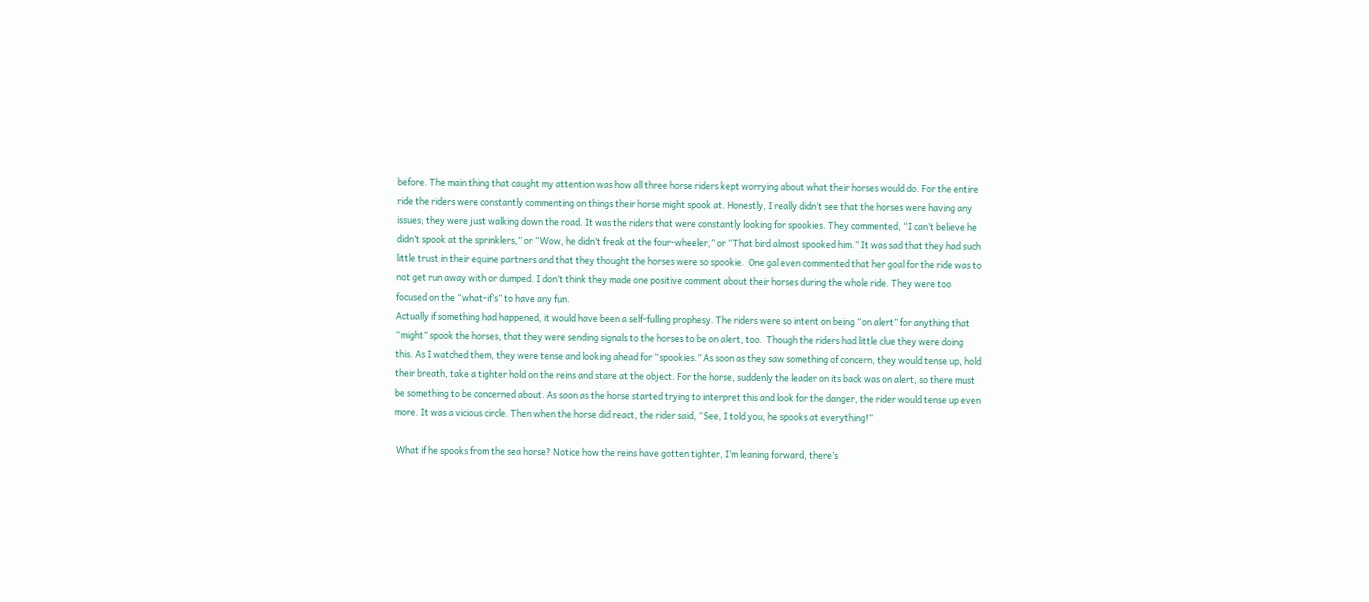before. The main thing that caught my attention was how all three horse riders kept worrying about what their horses would do. For the entire ride the riders were constantly commenting on things their horse might spook at. Honestly, I really didn’t see that the horses were having any issues; they were just walking down the road. It was the riders that were constantly looking for spookies. They commented, “I can’t believe he didn’t spook at the sprinklers,” or “Wow, he didn’t freak at the four-wheeler,” or “That bird almost spooked him.” It was sad that they had such little trust in their equine partners and that they thought the horses were so spookie.  One gal even commented that her goal for the ride was to not get run away with or dumped. I don’t think they made one positive comment about their horses during the whole ride. They were too focused on the “what-if’s” to have any fun.
Actually if something had happened, it would have been a self-fulling prophesy. The riders were so intent on being “on alert” for anything that “might” spook the horses, that they were sending signals to the horses to be on alert, too.  Though the riders had little clue they were doing this. As I watched them, they were tense and looking ahead for “spookies.” As soon as they saw something of concern, they would tense up, hold their breath, take a tighter hold on the reins and stare at the object. For the horse, suddenly the leader on its back was on alert, so there must be something to be concerned about. As soon as the horse started trying to interpret this and look for the danger, the rider would tense up even more. It was a vicious circle. Then when the horse did react, the rider said, “See, I told you, he spooks at everything!”

 What if he spooks from the sea horse? Notice how the reins have gotten tighter, I’m leaning forward, there’s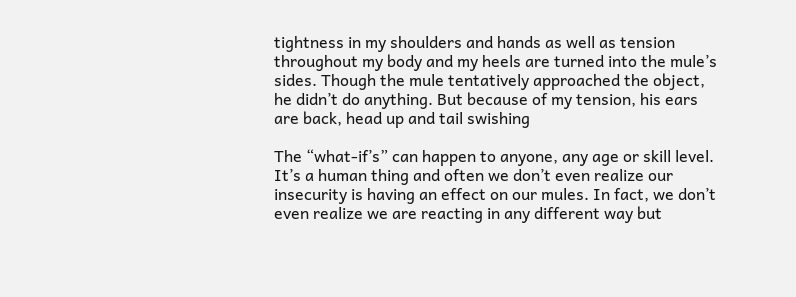tightness in my shoulders and hands as well as tension throughout my body and my heels are turned into the mule’s sides. Though the mule tentatively approached the object, he didn’t do anything. But because of my tension, his ears are back, head up and tail swishing

The “what-if’s” can happen to anyone, any age or skill level. It’s a human thing and often we don’t even realize our insecurity is having an effect on our mules. In fact, we don’t even realize we are reacting in any different way but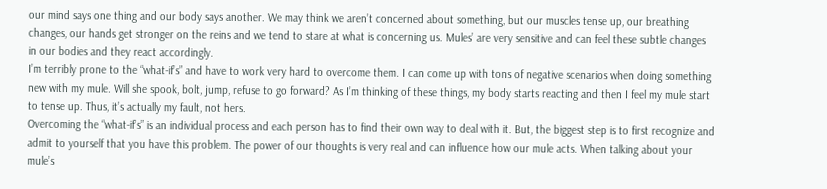our mind says one thing and our body says another. We may think we aren’t concerned about something, but our muscles tense up, our breathing changes, our hands get stronger on the reins and we tend to stare at what is concerning us. Mules’ are very sensitive and can feel these subtle changes in our bodies and they react accordingly.
I’m terribly prone to the “what-if’s” and have to work very hard to overcome them. I can come up with tons of negative scenarios when doing something new with my mule. Will she spook, bolt, jump, refuse to go forward? As I’m thinking of these things, my body starts reacting and then I feel my mule start to tense up. Thus, it’s actually my fault, not hers.
Overcoming the “what-if’s” is an individual process and each person has to find their own way to deal with it. But, the biggest step is to first recognize and admit to yourself that you have this problem. The power of our thoughts is very real and can influence how our mule acts. When talking about your mule’s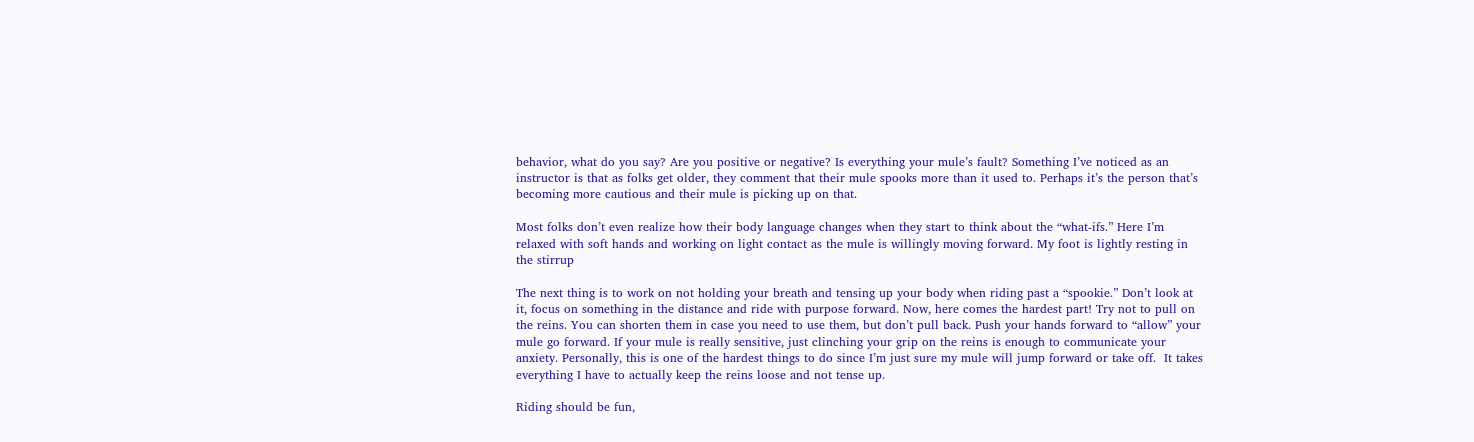behavior, what do you say? Are you positive or negative? Is everything your mule’s fault? Something I’ve noticed as an instructor is that as folks get older, they comment that their mule spooks more than it used to. Perhaps it’s the person that’s becoming more cautious and their mule is picking up on that.

Most folks don’t even realize how their body language changes when they start to think about the “what-ifs.” Here I’m relaxed with soft hands and working on light contact as the mule is willingly moving forward. My foot is lightly resting in the stirrup

The next thing is to work on not holding your breath and tensing up your body when riding past a “spookie.” Don’t look at it, focus on something in the distance and ride with purpose forward. Now, here comes the hardest part! Try not to pull on the reins. You can shorten them in case you need to use them, but don’t pull back. Push your hands forward to “allow” your mule go forward. If your mule is really sensitive, just clinching your grip on the reins is enough to communicate your anxiety. Personally, this is one of the hardest things to do since I’m just sure my mule will jump forward or take off.  It takes everything I have to actually keep the reins loose and not tense up.

Riding should be fun,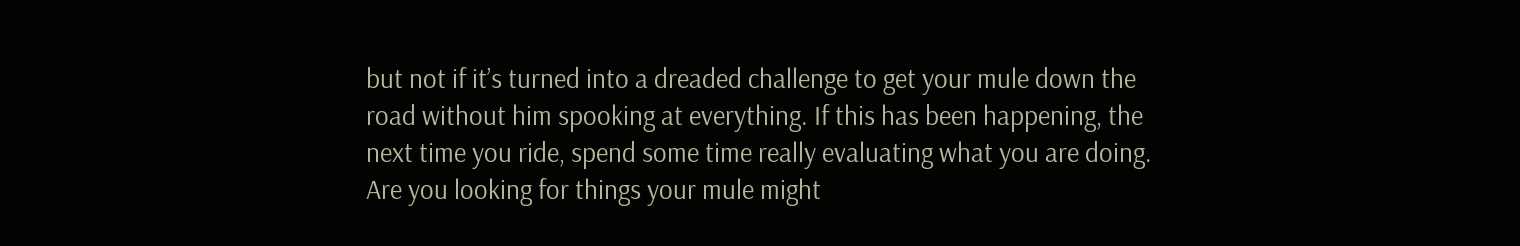but not if it’s turned into a dreaded challenge to get your mule down the road without him spooking at everything. If this has been happening, the next time you ride, spend some time really evaluating what you are doing. Are you looking for things your mule might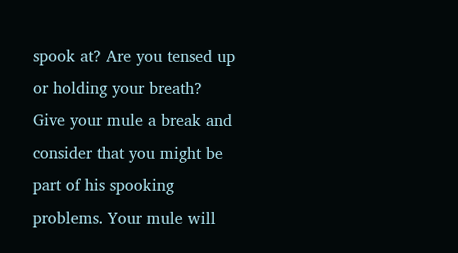spook at? Are you tensed up or holding your breath? Give your mule a break and consider that you might be part of his spooking problems. Your mule will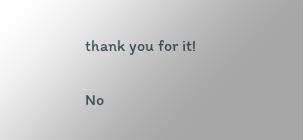thank you for it!

No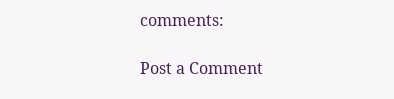comments:

Post a Comment